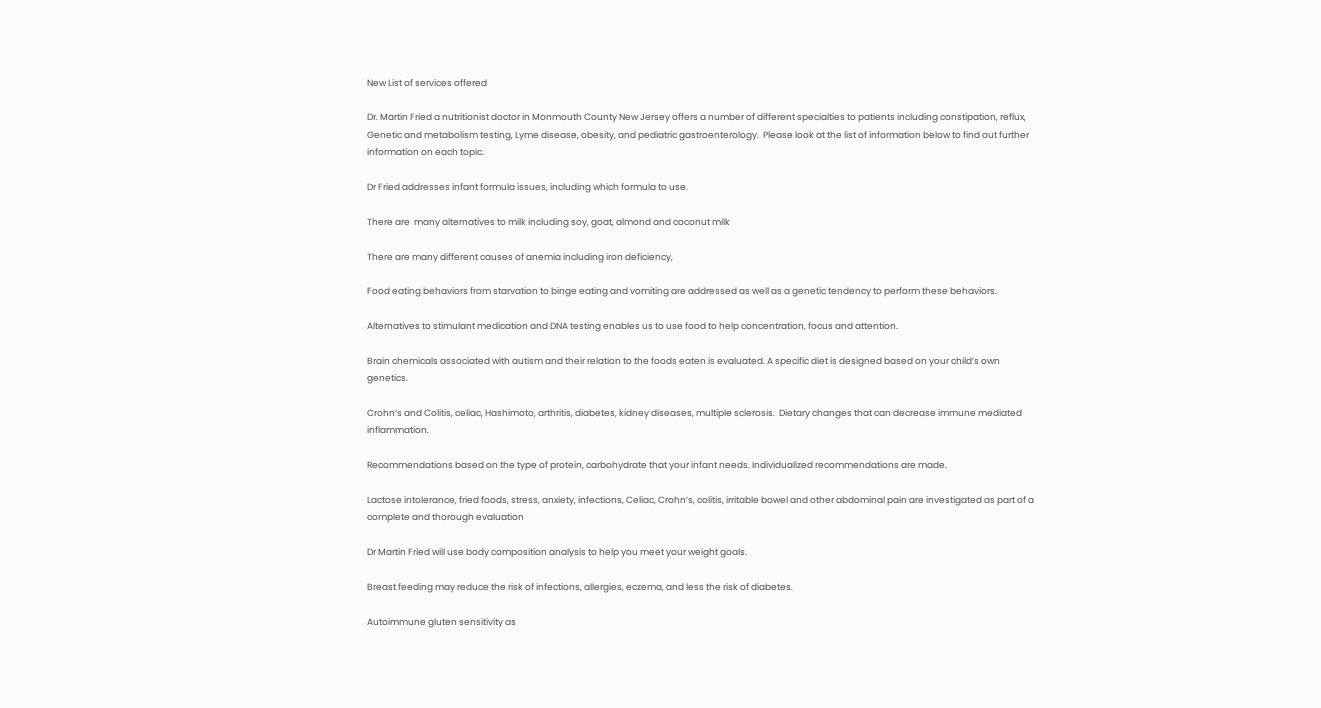New List of services offered

Dr. Martin Fried a nutritionist doctor in Monmouth County New Jersey offers a number of different specialties to patients including constipation, reflux, Genetic and metabolism testing, Lyme disease, obesity, and pediatric gastroenterology.  Please look at the list of information below to find out further information on each topic.

Dr Fried addresses infant formula issues, including which formula to use.

There are  many alternatives to milk including soy, goat, almond and coconut milk

There are many different causes of anemia including iron deficiency,

Food eating behaviors from starvation to binge eating and vomiting are addressed as well as a genetic tendency to perform these behaviors.

Alternatives to stimulant medication and DNA testing enables us to use food to help concentration, focus and attention.

Brain chemicals associated with autism and their relation to the foods eaten is evaluated. A specific diet is designed based on your child’s own genetics.

Crohn’s and Colitis, celiac, Hashimoto, arthritis, diabetes, kidney diseases, multiple sclerosis.  Dietary changes that can decrease immune mediated inflammation.

Recommendations based on the type of protein, carbohydrate that your infant needs. Individualized recommendations are made.

Lactose intolerance, fried foods, stress, anxiety, infections, Celiac, Crohn’s, colitis, irritable bowel and other abdominal pain are investigated as part of a complete and thorough evaluation

Dr Martin Fried will use body composition analysis to help you meet your weight goals.

Breast feeding may reduce the risk of infections, allergies, eczema, and less the risk of diabetes.

Autoimmune gluten sensitivity as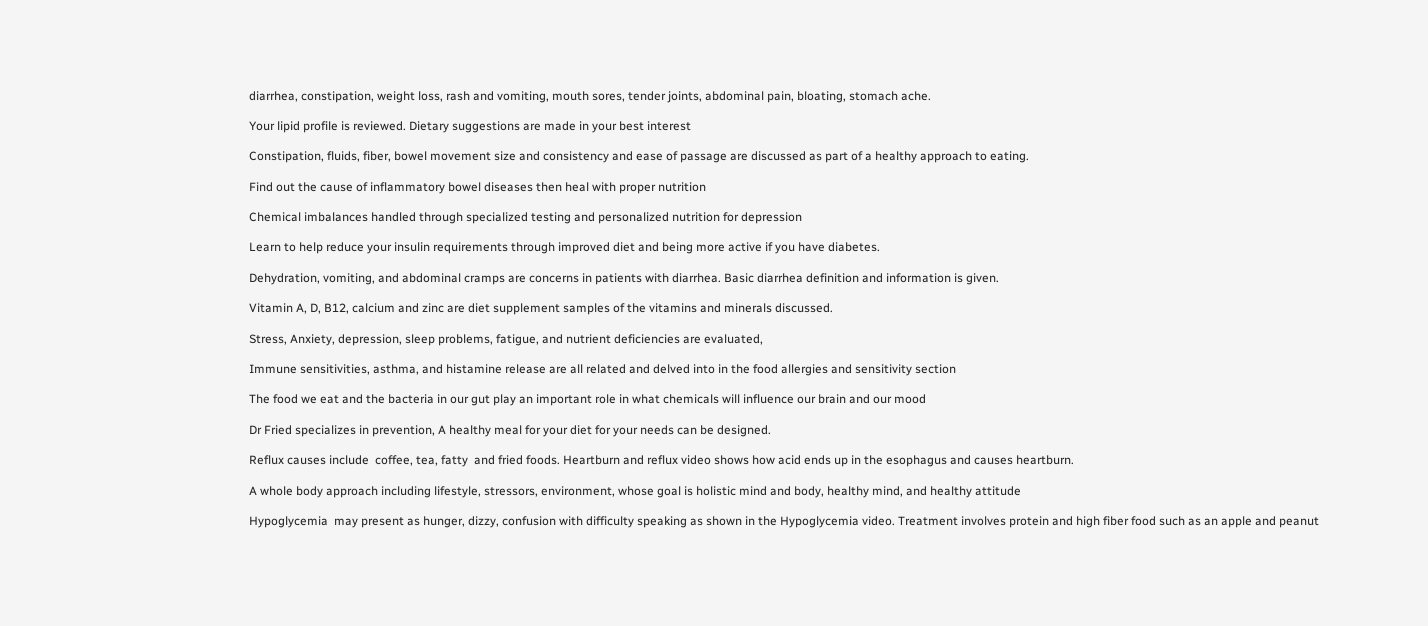diarrhea, constipation, weight loss, rash and vomiting, mouth sores, tender joints, abdominal pain, bloating, stomach ache.

Your lipid profile is reviewed. Dietary suggestions are made in your best interest

Constipation, fluids, fiber, bowel movement size and consistency and ease of passage are discussed as part of a healthy approach to eating.

Find out the cause of inflammatory bowel diseases then heal with proper nutrition

Chemical imbalances handled through specialized testing and personalized nutrition for depression

Learn to help reduce your insulin requirements through improved diet and being more active if you have diabetes.

Dehydration, vomiting, and abdominal cramps are concerns in patients with diarrhea. Basic diarrhea definition and information is given.

Vitamin A, D, B12, calcium and zinc are diet supplement samples of the vitamins and minerals discussed.

Stress, Anxiety, depression, sleep problems, fatigue, and nutrient deficiencies are evaluated,

Immune sensitivities, asthma, and histamine release are all related and delved into in the food allergies and sensitivity section

The food we eat and the bacteria in our gut play an important role in what chemicals will influence our brain and our mood

Dr Fried specializes in prevention, A healthy meal for your diet for your needs can be designed.

Reflux causes include  coffee, tea, fatty  and fried foods. Heartburn and reflux video shows how acid ends up in the esophagus and causes heartburn.

A whole body approach including lifestyle, stressors, environment, whose goal is holistic mind and body, healthy mind, and healthy attitude

Hypoglycemia  may present as hunger, dizzy, confusion with difficulty speaking as shown in the Hypoglycemia video. Treatment involves protein and high fiber food such as an apple and peanut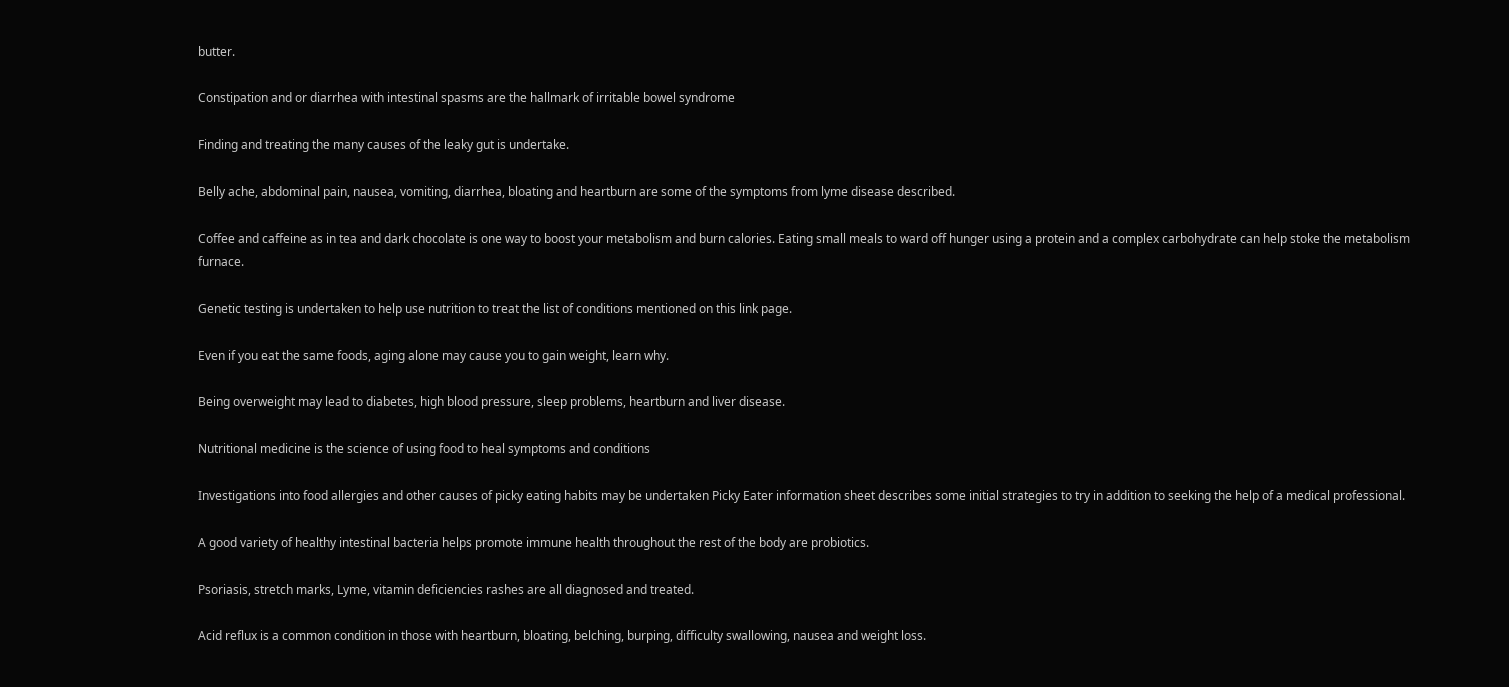butter.

Constipation and or diarrhea with intestinal spasms are the hallmark of irritable bowel syndrome

Finding and treating the many causes of the leaky gut is undertake.

Belly ache, abdominal pain, nausea, vomiting, diarrhea, bloating and heartburn are some of the symptoms from lyme disease described.

Coffee and caffeine as in tea and dark chocolate is one way to boost your metabolism and burn calories. Eating small meals to ward off hunger using a protein and a complex carbohydrate can help stoke the metabolism furnace.

Genetic testing is undertaken to help use nutrition to treat the list of conditions mentioned on this link page.

Even if you eat the same foods, aging alone may cause you to gain weight, learn why.

Being overweight may lead to diabetes, high blood pressure, sleep problems, heartburn and liver disease.

Nutritional medicine is the science of using food to heal symptoms and conditions

Investigations into food allergies and other causes of picky eating habits may be undertaken Picky Eater information sheet describes some initial strategies to try in addition to seeking the help of a medical professional.

A good variety of healthy intestinal bacteria helps promote immune health throughout the rest of the body are probiotics.

Psoriasis, stretch marks, Lyme, vitamin deficiencies rashes are all diagnosed and treated.

Acid reflux is a common condition in those with heartburn, bloating, belching, burping, difficulty swallowing, nausea and weight loss.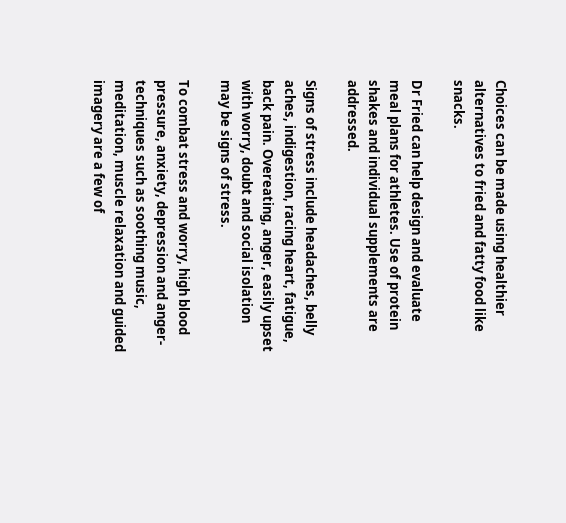Choices can be made using healthier alternatives to fried and fatty food like snacks.

Dr Fried can help design and evaluate meal plans for athletes. Use of protein shakes and individual supplements are addressed.

Signs of stress include headaches, belly aches, indigestion, racing heart, fatigue, back pain. Overeating, anger, easily upset with worry, doubt and social isolation may be signs of stress.

To combat stress and worry, high blood pressure, anxiety, depression and anger- techniques such as soothing music, meditation, muscle relaxation and guided imagery are a few of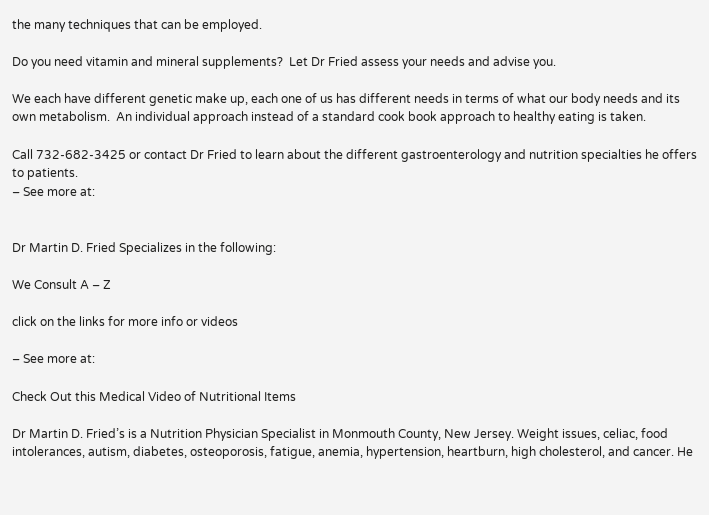the many techniques that can be employed.

Do you need vitamin and mineral supplements?  Let Dr Fried assess your needs and advise you.

We each have different genetic make up, each one of us has different needs in terms of what our body needs and its own metabolism.  An individual approach instead of a standard cook book approach to healthy eating is taken.

Call 732-682-3425 or contact Dr Fried to learn about the different gastroenterology and nutrition specialties he offers to patients.
– See more at:


Dr Martin D. Fried Specializes in the following:

We Consult A – Z

click on the links for more info or videos

– See more at:

Check Out this Medical Video of Nutritional Items

Dr Martin D. Fried’s is a Nutrition Physician Specialist in Monmouth County, New Jersey. Weight issues, celiac, food intolerances, autism, diabetes, osteoporosis, fatigue, anemia, hypertension, heartburn, high cholesterol, and cancer. He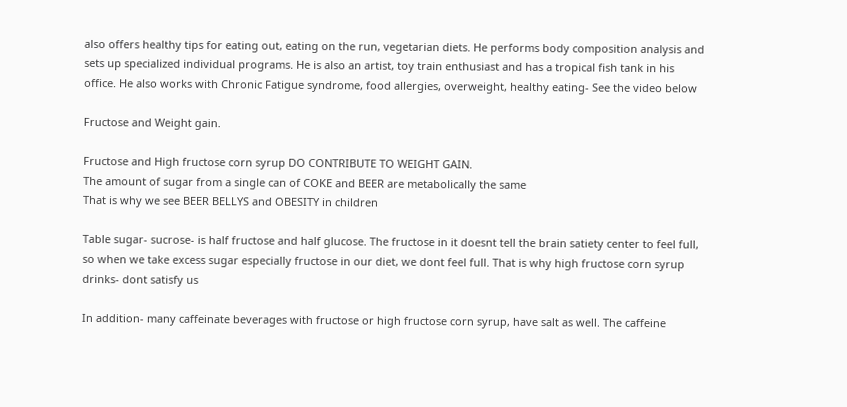also offers healthy tips for eating out, eating on the run, vegetarian diets. He performs body composition analysis and sets up specialized individual programs. He is also an artist, toy train enthusiast and has a tropical fish tank in his office. He also works with Chronic Fatigue syndrome, food allergies, overweight, healthy eating- See the video below

Fructose and Weight gain.

Fructose and High fructose corn syrup DO CONTRIBUTE TO WEIGHT GAIN.
The amount of sugar from a single can of COKE and BEER are metabolically the same
That is why we see BEER BELLYS and OBESITY in children

Table sugar- sucrose- is half fructose and half glucose. The fructose in it doesnt tell the brain satiety center to feel full, so when we take excess sugar especially fructose in our diet, we dont feel full. That is why high fructose corn syrup drinks- dont satisfy us

In addition- many caffeinate beverages with fructose or high fructose corn syrup, have salt as well. The caffeine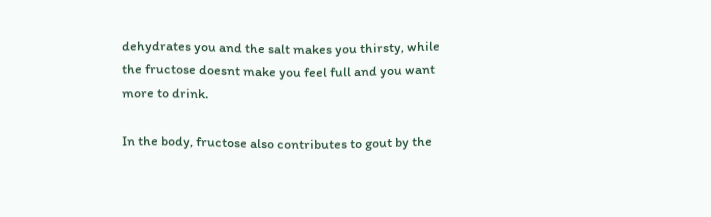dehydrates you and the salt makes you thirsty, while the fructose doesnt make you feel full and you want more to drink.

In the body, fructose also contributes to gout by the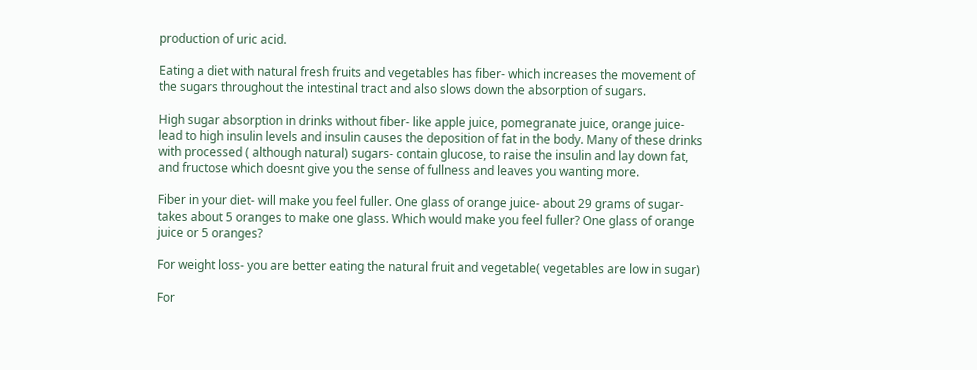production of uric acid.

Eating a diet with natural fresh fruits and vegetables has fiber- which increases the movement of the sugars throughout the intestinal tract and also slows down the absorption of sugars.

High sugar absorption in drinks without fiber- like apple juice, pomegranate juice, orange juice- lead to high insulin levels and insulin causes the deposition of fat in the body. Many of these drinks with processed ( although natural) sugars- contain glucose, to raise the insulin and lay down fat, and fructose which doesnt give you the sense of fullness and leaves you wanting more.

Fiber in your diet- will make you feel fuller. One glass of orange juice- about 29 grams of sugar- takes about 5 oranges to make one glass. Which would make you feel fuller? One glass of orange juice or 5 oranges?

For weight loss- you are better eating the natural fruit and vegetable( vegetables are low in sugar)

For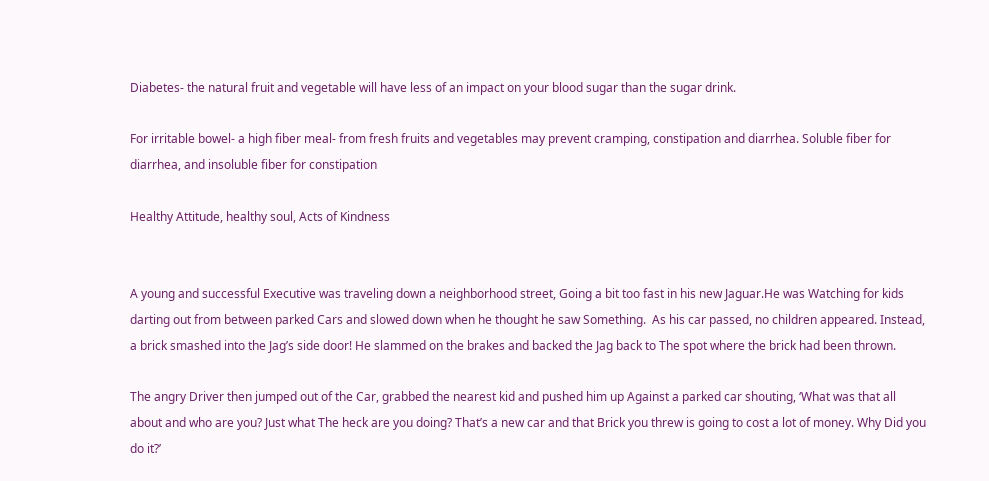Diabetes- the natural fruit and vegetable will have less of an impact on your blood sugar than the sugar drink.

For irritable bowel- a high fiber meal- from fresh fruits and vegetables may prevent cramping, constipation and diarrhea. Soluble fiber for diarrhea, and insoluble fiber for constipation

Healthy Attitude, healthy soul, Acts of Kindness


A young and successful Executive was traveling down a neighborhood street, Going a bit too fast in his new Jaguar.He was Watching for kids darting out from between parked Cars and slowed down when he thought he saw Something.  As his car passed, no children appeared. Instead, a brick smashed into the Jag’s side door! He slammed on the brakes and backed the Jag back to The spot where the brick had been thrown.

The angry Driver then jumped out of the Car, grabbed the nearest kid and pushed him up Against a parked car shouting, ‘What was that all about and who are you? Just what The heck are you doing? That’s a new car and that Brick you threw is going to cost a lot of money. Why Did you do it?’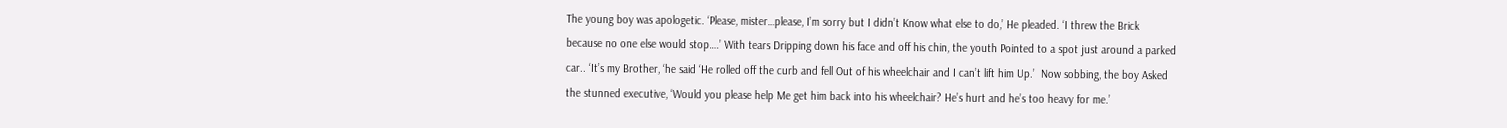The young boy was apologetic. ‘Please, mister…please, I’m sorry but I didn’t Know what else to do,’ He pleaded. ‘I threw the Brick because no one else would stop….’ With tears Dripping down his face and off his chin, the youth Pointed to a spot just around a parked car.. ‘It’s my Brother, ‘he said ‘He rolled off the curb and fell Out of his wheelchair and I can’t lift him Up.’  Now sobbing, the boy Asked the stunned executive, ‘Would you please help Me get him back into his wheelchair? He’s hurt and he’s too heavy for me.’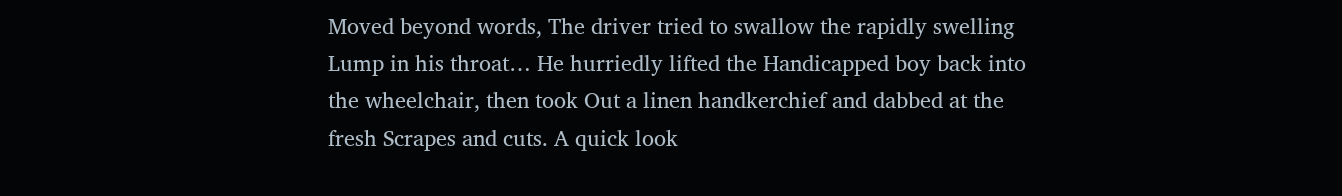Moved beyond words, The driver tried to swallow the rapidly swelling Lump in his throat… He hurriedly lifted the Handicapped boy back into the wheelchair, then took Out a linen handkerchief and dabbed at the fresh Scrapes and cuts. A quick look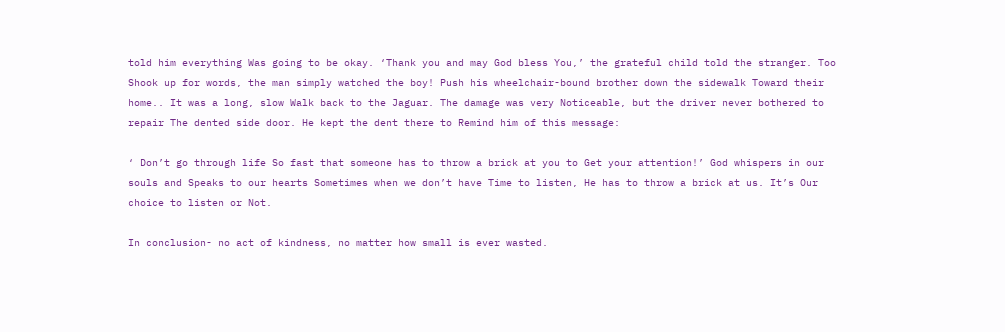told him everything Was going to be okay. ‘Thank you and may God bless You,’ the grateful child told the stranger. Too Shook up for words, the man simply watched the boy! Push his wheelchair-bound brother down the sidewalk Toward their home.. It was a long, slow Walk back to the Jaguar. The damage was very Noticeable, but the driver never bothered to repair The dented side door. He kept the dent there to Remind him of this message:

‘ Don’t go through life So fast that someone has to throw a brick at you to Get your attention!’ God whispers in our souls and Speaks to our hearts Sometimes when we don’t have Time to listen, He has to throw a brick at us. It’s Our choice to listen or Not.

In conclusion- no act of kindness, no matter how small is ever wasted.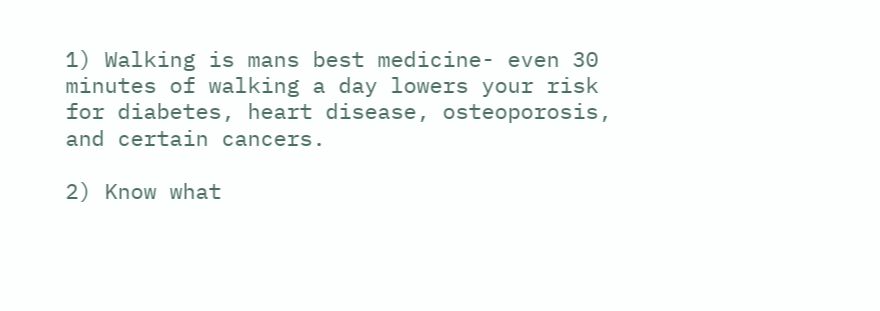1) Walking is mans best medicine- even 30 minutes of walking a day lowers your risk for diabetes, heart disease, osteoporosis, and certain cancers.

2) Know what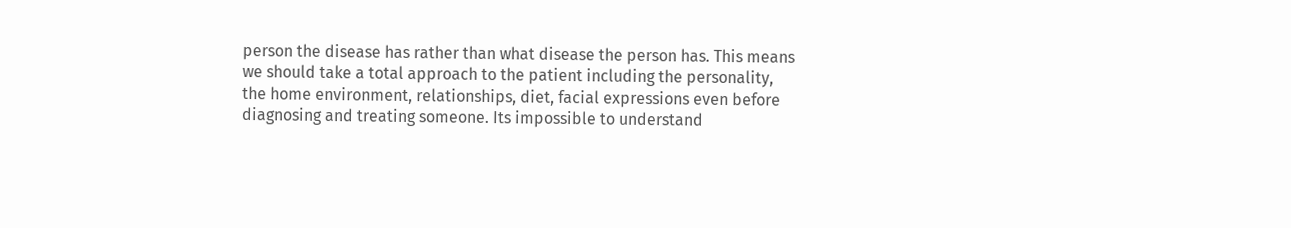person the disease has rather than what disease the person has. This means we should take a total approach to the patient including the personality, the home environment, relationships, diet, facial expressions even before diagnosing and treating someone. Its impossible to understand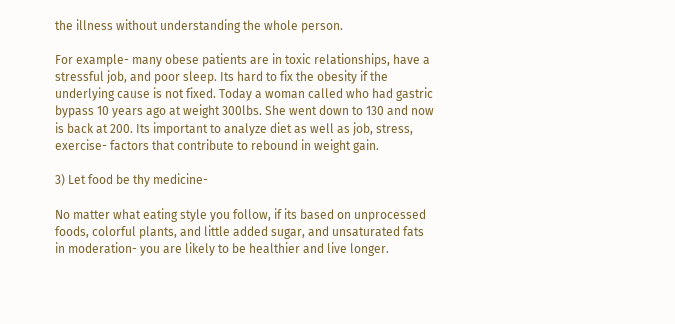the illness without understanding the whole person.

For example- many obese patients are in toxic relationships, have a stressful job, and poor sleep. Its hard to fix the obesity if the underlying cause is not fixed. Today a woman called who had gastric bypass 10 years ago at weight 300lbs. She went down to 130 and now is back at 200. Its important to analyze diet as well as job, stress, exercise- factors that contribute to rebound in weight gain.

3) Let food be thy medicine-

No matter what eating style you follow, if its based on unprocessed foods, colorful plants, and little added sugar, and unsaturated fats in moderation- you are likely to be healthier and live longer.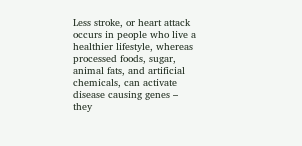Less stroke, or heart attack occurs in people who live a healthier lifestyle, whereas processed foods, sugar, animal fats, and artificial chemicals, can activate disease causing genes – they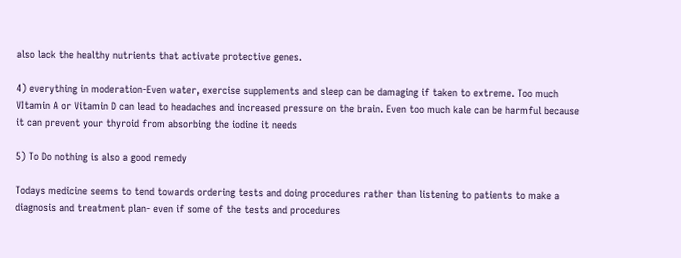also lack the healthy nutrients that activate protective genes.

4) everything in moderation-Even water, exercise supplements and sleep can be damaging if taken to extreme. Too much VItamin A or Vitamin D can lead to headaches and increased pressure on the brain. Even too much kale can be harmful because it can prevent your thyroid from absorbing the iodine it needs

5) To Do nothing is also a good remedy

Todays medicine seems to tend towards ordering tests and doing procedures rather than listening to patients to make a diagnosis and treatment plan- even if some of the tests and procedures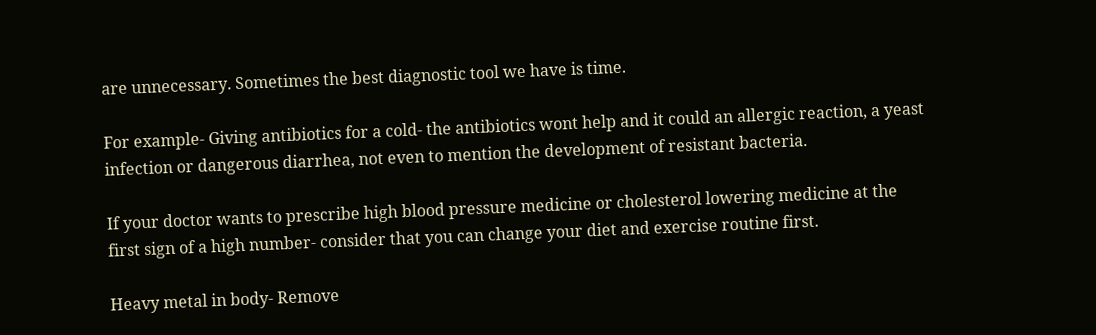are unnecessary. Sometimes the best diagnostic tool we have is time.

For example- Giving antibiotics for a cold- the antibiotics wont help and it could an allergic reaction, a yeast infection or dangerous diarrhea, not even to mention the development of resistant bacteria.

If your doctor wants to prescribe high blood pressure medicine or cholesterol lowering medicine at the first sign of a high number- consider that you can change your diet and exercise routine first.

Heavy metal in body- Remove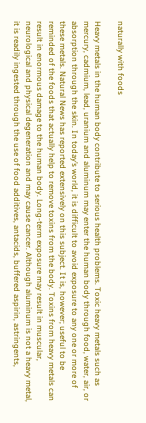naturally with foods

Heavy metals in the human body contribute to serious health problems. Toxic heavy metals such as mercury, cadmium, lead, uranium and aluminum may enter the human body through food, water, air, or absorption through the skin. In today’s world, it is difficult to avoid exposure to any one or more of these metals. Natural News has reported extensively on this subject. It is, however; useful to be reminded of the foods that actually help to remove toxins from the body. Toxins from heavy metals can result in enormous damage to the human body. Long-term exposure may result in muscular, neurological and physical degeneration and may cause cancer. Although aluminum is not a heavy metal, it is readily ingested through the use of food additives, antacids, buffered aspirin, astringents,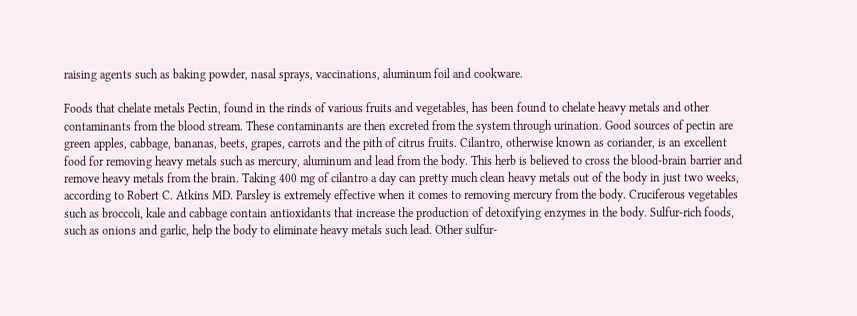raising agents such as baking powder, nasal sprays, vaccinations, aluminum foil and cookware.

Foods that chelate metals Pectin, found in the rinds of various fruits and vegetables, has been found to chelate heavy metals and other contaminants from the blood stream. These contaminants are then excreted from the system through urination. Good sources of pectin are green apples, cabbage, bananas, beets, grapes, carrots and the pith of citrus fruits. Cilantro, otherwise known as coriander, is an excellent food for removing heavy metals such as mercury, aluminum and lead from the body. This herb is believed to cross the blood-brain barrier and remove heavy metals from the brain. Taking 400 mg of cilantro a day can pretty much clean heavy metals out of the body in just two weeks, according to Robert C. Atkins MD. Parsley is extremely effective when it comes to removing mercury from the body. Cruciferous vegetables such as broccoli, kale and cabbage contain antioxidants that increase the production of detoxifying enzymes in the body. Sulfur-rich foods, such as onions and garlic, help the body to eliminate heavy metals such lead. Other sulfur-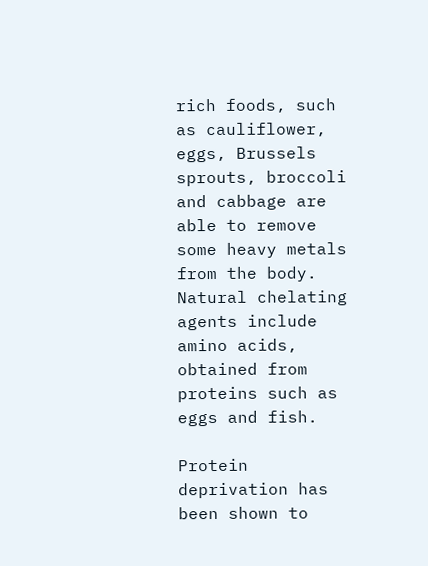rich foods, such as cauliflower, eggs, Brussels sprouts, broccoli and cabbage are able to remove some heavy metals from the body. Natural chelating agents include amino acids, obtained from proteins such as eggs and fish.

Protein deprivation has been shown to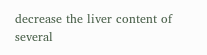decrease the liver content of several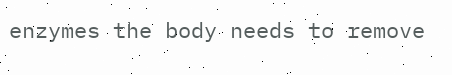enzymes the body needs to remove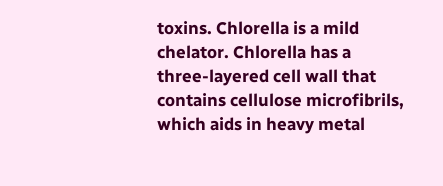toxins. Chlorella is a mild chelator. Chlorella has a three-layered cell wall that contains cellulose microfibrils, which aids in heavy metal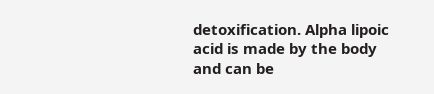detoxification. Alpha lipoic acid is made by the body and can be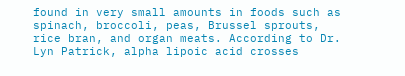found in very small amounts in foods such as spinach, broccoli, peas, Brussel sprouts, rice bran, and organ meats. According to Dr. Lyn Patrick, alpha lipoic acid crosses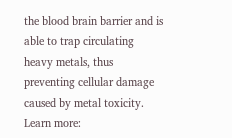the blood brain barrier and is able to trap circulating heavy metals, thus preventing cellular damage caused by metal toxicity. Learn more: